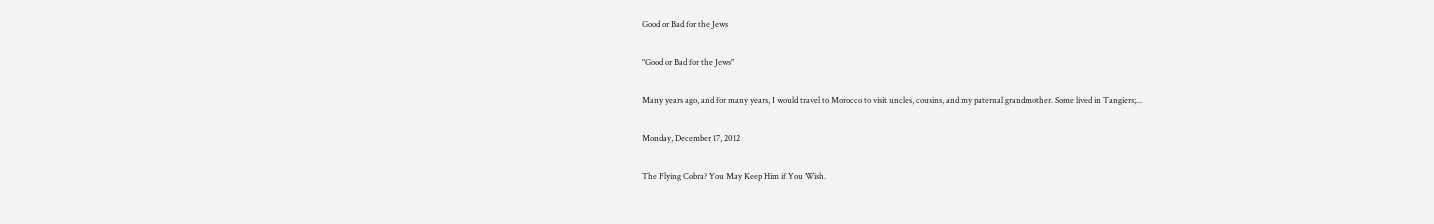Good or Bad for the Jews

"Good or Bad for the Jews"

Many years ago, and for many years, I would travel to Morocco to visit uncles, cousins, and my paternal grandmother. Some lived in Tangiers;...

Monday, December 17, 2012

The Flying Cobra? You May Keep Him if You Wish.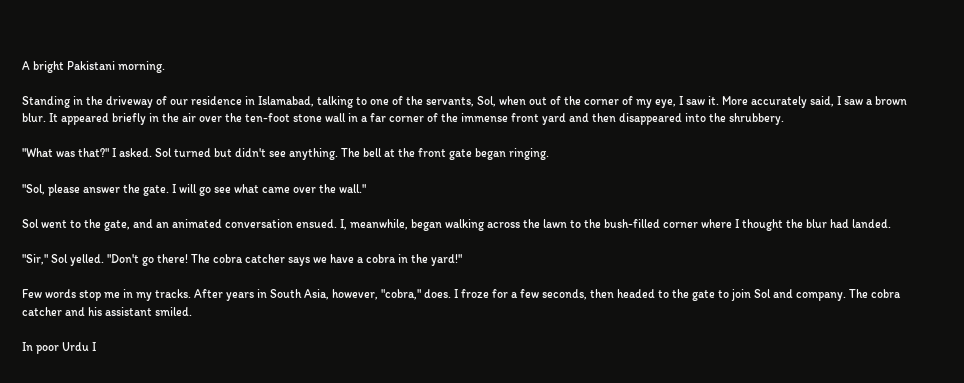A bright Pakistani morning.

Standing in the driveway of our residence in Islamabad, talking to one of the servants, Sol, when out of the corner of my eye, I saw it. More accurately said, I saw a brown blur. It appeared briefly in the air over the ten-foot stone wall in a far corner of the immense front yard and then disappeared into the shrubbery.

"What was that?" I asked. Sol turned but didn't see anything. The bell at the front gate began ringing.

"Sol, please answer the gate. I will go see what came over the wall."

Sol went to the gate, and an animated conversation ensued. I, meanwhile, began walking across the lawn to the bush-filled corner where I thought the blur had landed.

"Sir," Sol yelled. "Don't go there! The cobra catcher says we have a cobra in the yard!"

Few words stop me in my tracks. After years in South Asia, however, "cobra," does. I froze for a few seconds, then headed to the gate to join Sol and company. The cobra catcher and his assistant smiled.

In poor Urdu I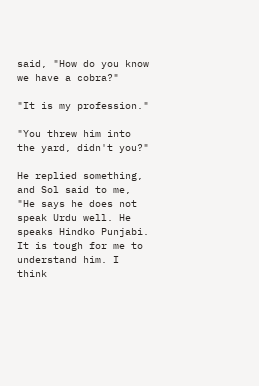said, "How do you know we have a cobra?"

"It is my profession."

"You threw him into the yard, didn't you?"

He replied something, and Sol said to me, "He says he does not speak Urdu well. He speaks Hindko Punjabi. It is tough for me to understand him. I think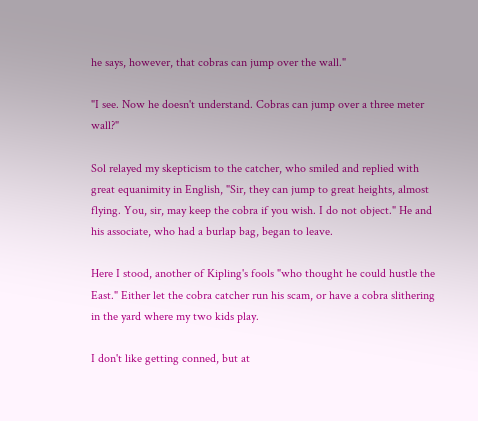he says, however, that cobras can jump over the wall."

"I see. Now he doesn't understand. Cobras can jump over a three meter wall?"

Sol relayed my skepticism to the catcher, who smiled and replied with great equanimity in English, "Sir, they can jump to great heights, almost flying. You, sir, may keep the cobra if you wish. I do not object." He and his associate, who had a burlap bag, began to leave.

Here I stood, another of Kipling's fools "who thought he could hustle the East." Either let the cobra catcher run his scam, or have a cobra slithering in the yard where my two kids play.

I don't like getting conned, but at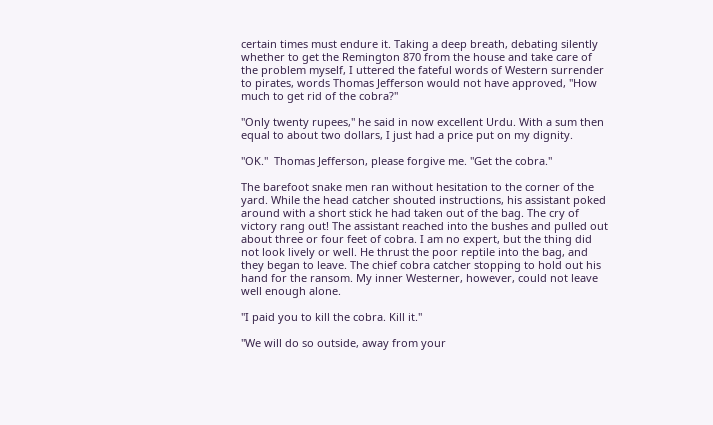certain times must endure it. Taking a deep breath, debating silently whether to get the Remington 870 from the house and take care of the problem myself, I uttered the fateful words of Western surrender to pirates, words Thomas Jefferson would not have approved, "How much to get rid of the cobra?"

"Only twenty rupees," he said in now excellent Urdu. With a sum then equal to about two dollars, I just had a price put on my dignity.

"OK."  Thomas Jefferson, please forgive me. "Get the cobra."

The barefoot snake men ran without hesitation to the corner of the yard. While the head catcher shouted instructions, his assistant poked around with a short stick he had taken out of the bag. The cry of victory rang out! The assistant reached into the bushes and pulled out about three or four feet of cobra. I am no expert, but the thing did not look lively or well. He thrust the poor reptile into the bag, and they began to leave. The chief cobra catcher stopping to hold out his hand for the ransom. My inner Westerner, however, could not leave well enough alone.

"I paid you to kill the cobra. Kill it."

"We will do so outside, away from your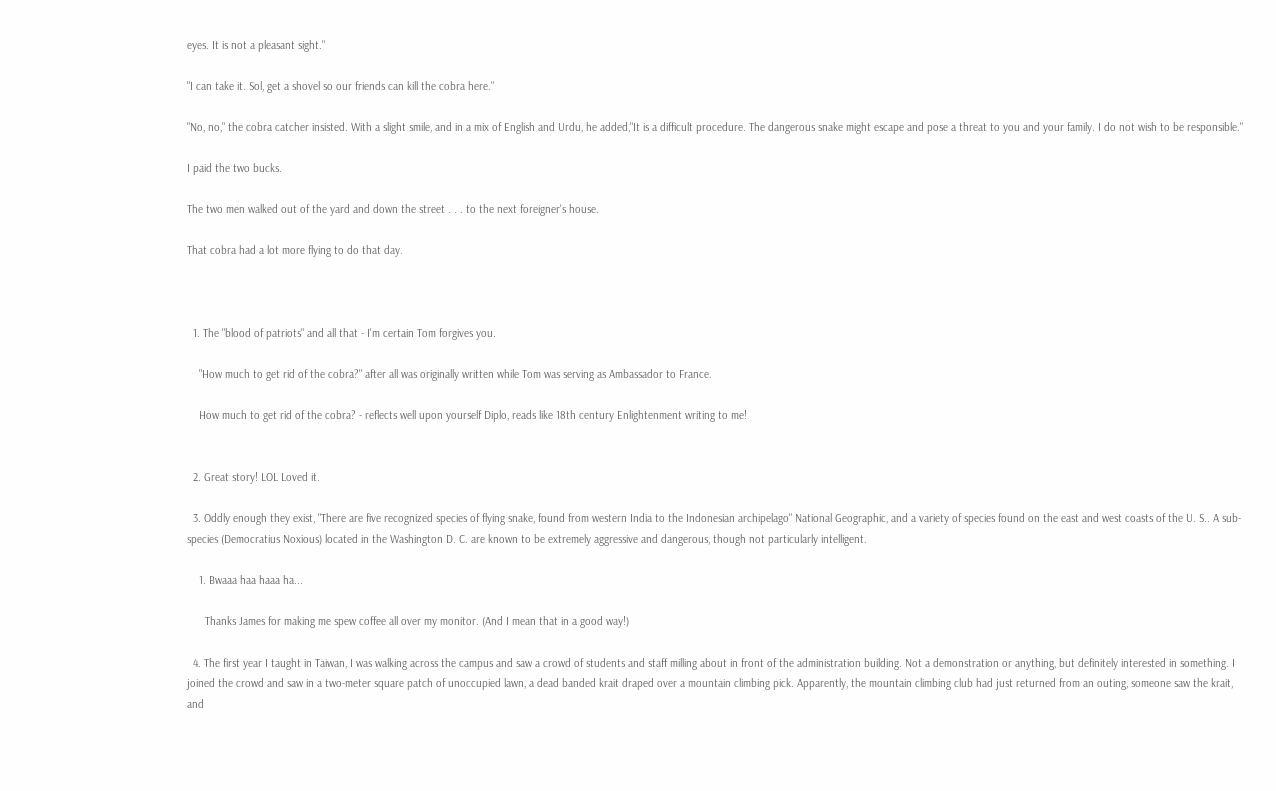eyes. It is not a pleasant sight."

"I can take it. Sol, get a shovel so our friends can kill the cobra here."

"No, no," the cobra catcher insisted. With a slight smile, and in a mix of English and Urdu, he added,"It is a difficult procedure. The dangerous snake might escape and pose a threat to you and your family. I do not wish to be responsible."

I paid the two bucks.

The two men walked out of the yard and down the street . . . to the next foreigner's house.

That cobra had a lot more flying to do that day.



  1. The "blood of patriots" and all that - I'm certain Tom forgives you.

    "How much to get rid of the cobra?" after all was originally written while Tom was serving as Ambassador to France.

    How much to get rid of the cobra? - reflects well upon yourself Diplo, reads like 18th century Enlightenment writing to me!


  2. Great story! LOL Loved it.

  3. Oddly enough they exist, "There are five recognized species of flying snake, found from western India to the Indonesian archipelago" National Geographic, and a variety of species found on the east and west coasts of the U. S.. A sub-species (Democratius Noxious) located in the Washington D. C. are known to be extremely aggressive and dangerous, though not particularly intelligent.

    1. Bwaaa haa haaa ha...

      Thanks James for making me spew coffee all over my monitor. (And I mean that in a good way!)

  4. The first year I taught in Taiwan, I was walking across the campus and saw a crowd of students and staff milling about in front of the administration building. Not a demonstration or anything, but definitely interested in something. I joined the crowd and saw in a two-meter square patch of unoccupied lawn, a dead banded krait draped over a mountain climbing pick. Apparently, the mountain climbing club had just returned from an outing, someone saw the krait, and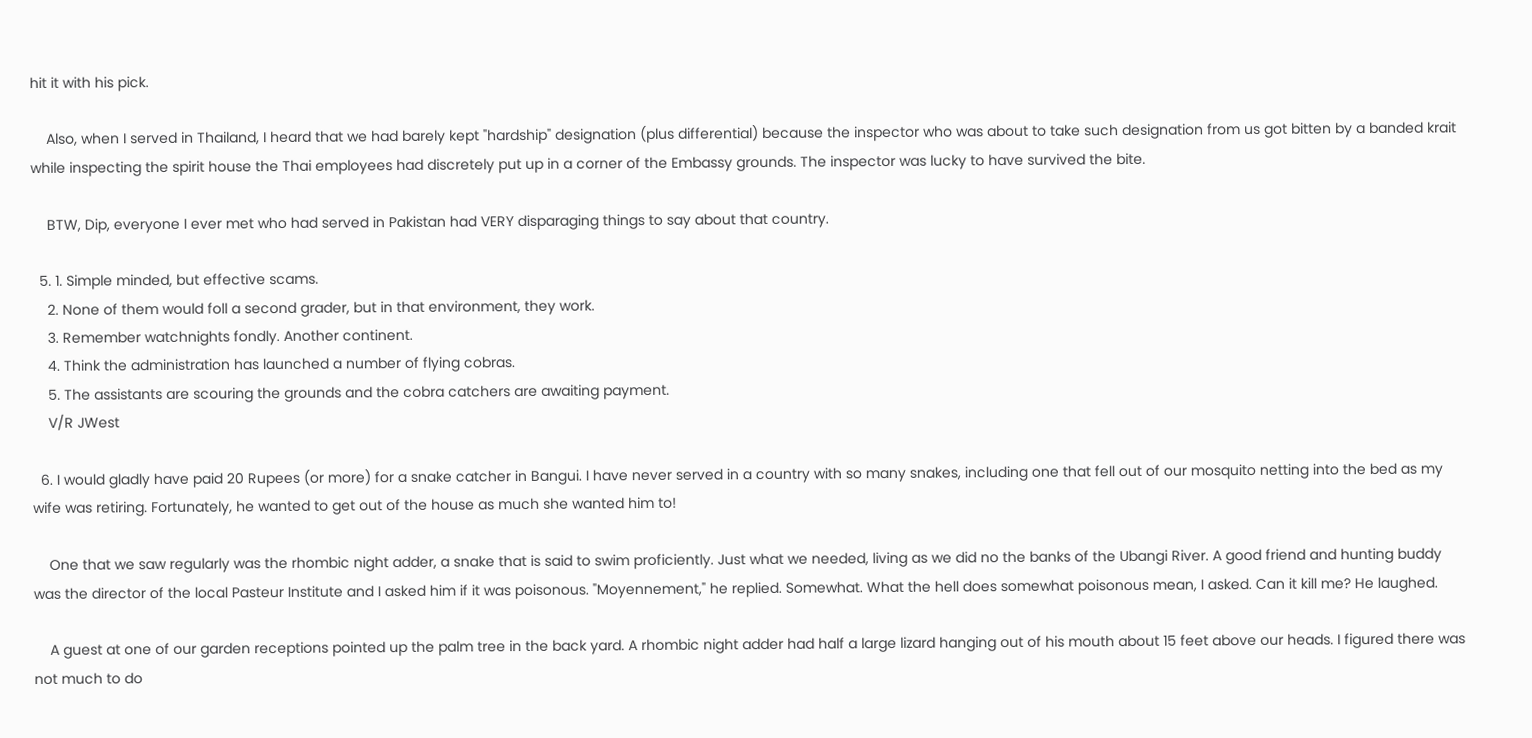hit it with his pick.

    Also, when I served in Thailand, I heard that we had barely kept "hardship" designation (plus differential) because the inspector who was about to take such designation from us got bitten by a banded krait while inspecting the spirit house the Thai employees had discretely put up in a corner of the Embassy grounds. The inspector was lucky to have survived the bite.

    BTW, Dip, everyone I ever met who had served in Pakistan had VERY disparaging things to say about that country.

  5. 1. Simple minded, but effective scams.
    2. None of them would foll a second grader, but in that environment, they work.
    3. Remember watchnights fondly. Another continent.
    4. Think the administration has launched a number of flying cobras.
    5. The assistants are scouring the grounds and the cobra catchers are awaiting payment.
    V/R JWest

  6. I would gladly have paid 20 Rupees (or more) for a snake catcher in Bangui. I have never served in a country with so many snakes, including one that fell out of our mosquito netting into the bed as my wife was retiring. Fortunately, he wanted to get out of the house as much she wanted him to!

    One that we saw regularly was the rhombic night adder, a snake that is said to swim proficiently. Just what we needed, living as we did no the banks of the Ubangi River. A good friend and hunting buddy was the director of the local Pasteur Institute and I asked him if it was poisonous. "Moyennement," he replied. Somewhat. What the hell does somewhat poisonous mean, I asked. Can it kill me? He laughed.

    A guest at one of our garden receptions pointed up the palm tree in the back yard. A rhombic night adder had half a large lizard hanging out of his mouth about 15 feet above our heads. I figured there was not much to do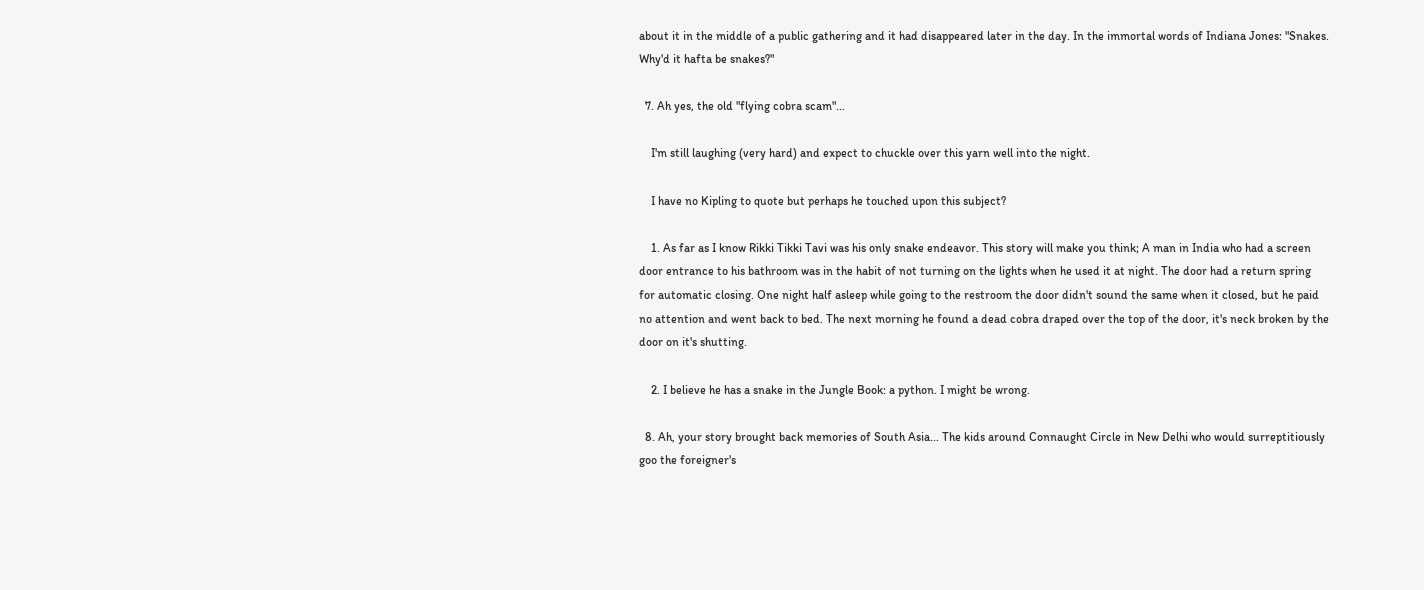about it in the middle of a public gathering and it had disappeared later in the day. In the immortal words of Indiana Jones: "Snakes. Why'd it hafta be snakes?"

  7. Ah yes, the old "flying cobra scam"...

    I'm still laughing (very hard) and expect to chuckle over this yarn well into the night.

    I have no Kipling to quote but perhaps he touched upon this subject?

    1. As far as I know Rikki Tikki Tavi was his only snake endeavor. This story will make you think; A man in India who had a screen door entrance to his bathroom was in the habit of not turning on the lights when he used it at night. The door had a return spring for automatic closing. One night half asleep while going to the restroom the door didn't sound the same when it closed, but he paid no attention and went back to bed. The next morning he found a dead cobra draped over the top of the door, it's neck broken by the door on it's shutting.

    2. I believe he has a snake in the Jungle Book: a python. I might be wrong.

  8. Ah, your story brought back memories of South Asia... The kids around Connaught Circle in New Delhi who would surreptitiously goo the foreigner's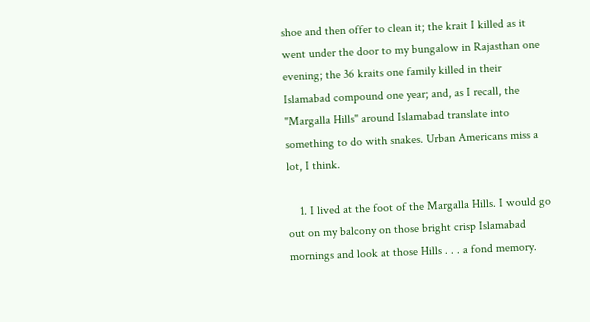shoe and then offer to clean it; the krait I killed as it went under the door to my bungalow in Rajasthan one evening; the 36 kraits one family killed in their Islamabad compound one year; and, as I recall, the "Margalla Hills" around Islamabad translate into something to do with snakes. Urban Americans miss a lot, I think.

    1. I lived at the foot of the Margalla Hills. I would go out on my balcony on those bright crisp Islamabad mornings and look at those Hills . . . a fond memory.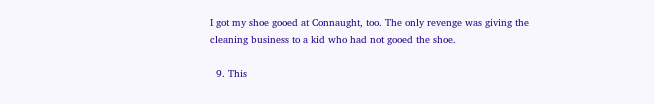I got my shoe gooed at Connaught, too. The only revenge was giving the cleaning business to a kid who had not gooed the shoe.

  9. This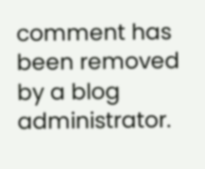comment has been removed by a blog administrator.